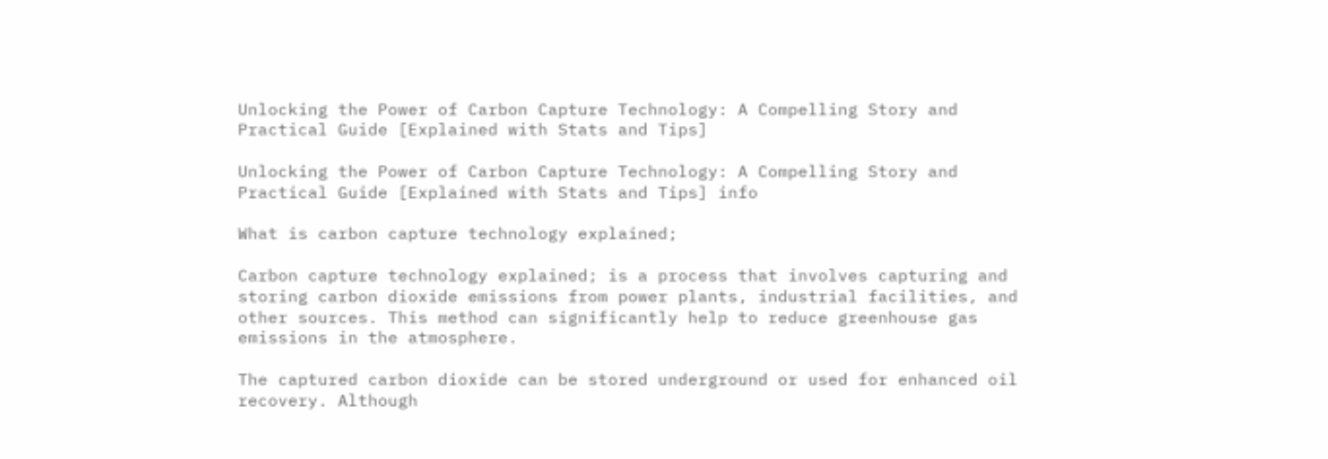Unlocking the Power of Carbon Capture Technology: A Compelling Story and Practical Guide [Explained with Stats and Tips]

Unlocking the Power of Carbon Capture Technology: A Compelling Story and Practical Guide [Explained with Stats and Tips] info

What is carbon capture technology explained;

Carbon capture technology explained; is a process that involves capturing and storing carbon dioxide emissions from power plants, industrial facilities, and other sources. This method can significantly help to reduce greenhouse gas emissions in the atmosphere.

The captured carbon dioxide can be stored underground or used for enhanced oil recovery. Although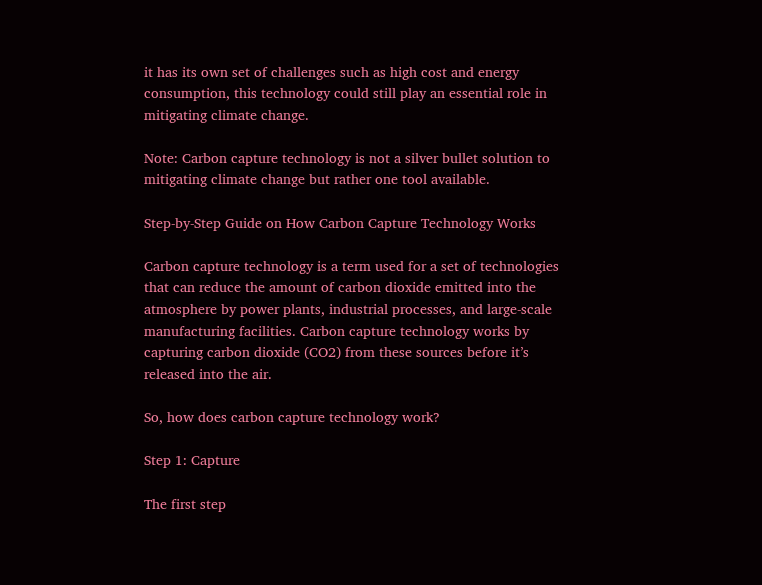it has its own set of challenges such as high cost and energy consumption, this technology could still play an essential role in mitigating climate change.

Note: Carbon capture technology is not a silver bullet solution to mitigating climate change but rather one tool available.

Step-by-Step Guide on How Carbon Capture Technology Works

Carbon capture technology is a term used for a set of technologies that can reduce the amount of carbon dioxide emitted into the atmosphere by power plants, industrial processes, and large-scale manufacturing facilities. Carbon capture technology works by capturing carbon dioxide (CO2) from these sources before it’s released into the air.

So, how does carbon capture technology work?

Step 1: Capture

The first step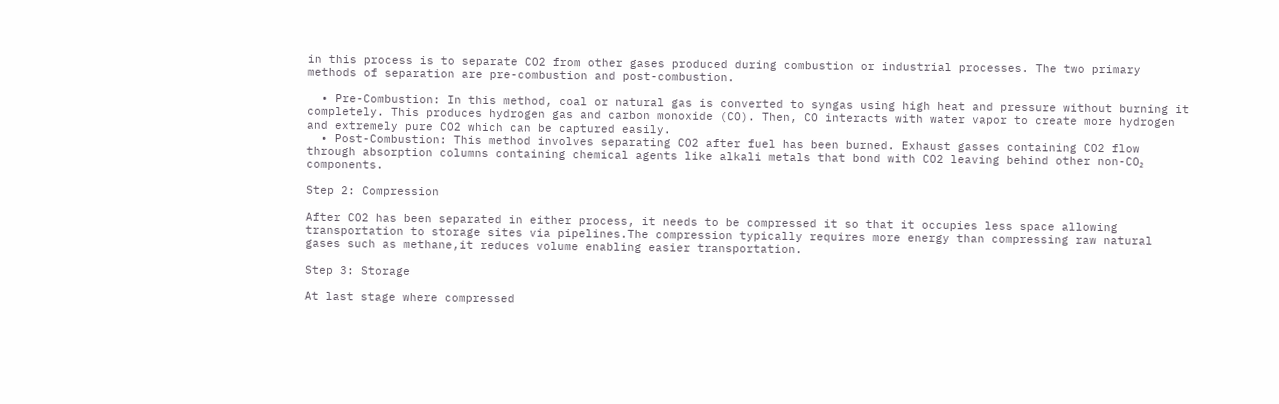in this process is to separate CO2 from other gases produced during combustion or industrial processes. The two primary methods of separation are pre-combustion and post-combustion.

  • Pre-Combustion: In this method, coal or natural gas is converted to syngas using high heat and pressure without burning it completely. This produces hydrogen gas and carbon monoxide (CO). Then, CO interacts with water vapor to create more hydrogen and extremely pure CO2 which can be captured easily.
  • Post-Combustion: This method involves separating CO2 after fuel has been burned. Exhaust gasses containing CO2 flow through absorption columns containing chemical agents like alkali metals that bond with CO2 leaving behind other non-CO₂ components.

Step 2: Compression

After CO2 has been separated in either process, it needs to be compressed it so that it occupies less space allowing transportation to storage sites via pipelines.The compression typically requires more energy than compressing raw natural gases such as methane,it reduces volume enabling easier transportation.

Step 3: Storage

At last stage where compressed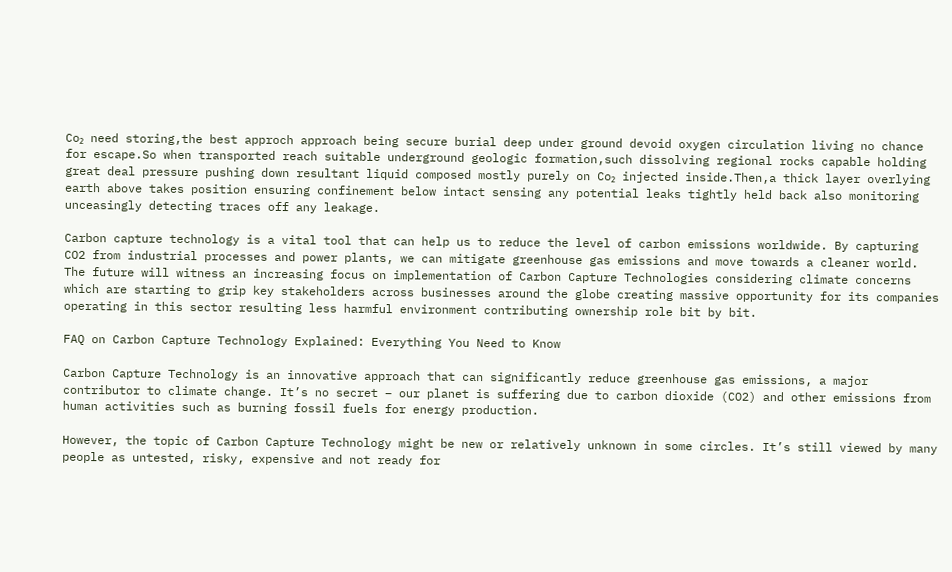Co₂ need storing,the best approch approach being secure burial deep under ground devoid oxygen circulation living no chance for escape.So when transported reach suitable underground geologic formation,such dissolving regional rocks capable holding great deal pressure pushing down resultant liquid composed mostly purely on Co₂ injected inside.Then,a thick layer overlying earth above takes position ensuring confinement below intact sensing any potential leaks tightly held back also monitoring unceasingly detecting traces off any leakage.

Carbon capture technology is a vital tool that can help us to reduce the level of carbon emissions worldwide. By capturing CO2 from industrial processes and power plants, we can mitigate greenhouse gas emissions and move towards a cleaner world. The future will witness an increasing focus on implementation of Carbon Capture Technologies considering climate concerns which are starting to grip key stakeholders across businesses around the globe creating massive opportunity for its companies operating in this sector resulting less harmful environment contributing ownership role bit by bit.

FAQ on Carbon Capture Technology Explained: Everything You Need to Know

Carbon Capture Technology is an innovative approach that can significantly reduce greenhouse gas emissions, a major contributor to climate change. It’s no secret – our planet is suffering due to carbon dioxide (CO2) and other emissions from human activities such as burning fossil fuels for energy production.

However, the topic of Carbon Capture Technology might be new or relatively unknown in some circles. It’s still viewed by many people as untested, risky, expensive and not ready for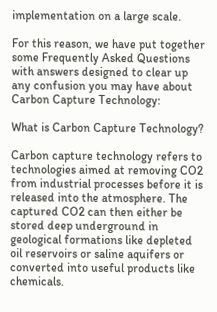implementation on a large scale.

For this reason, we have put together some Frequently Asked Questions with answers designed to clear up any confusion you may have about Carbon Capture Technology:

What is Carbon Capture Technology?

Carbon capture technology refers to technologies aimed at removing CO2 from industrial processes before it is released into the atmosphere. The captured CO2 can then either be stored deep underground in geological formations like depleted oil reservoirs or saline aquifers or converted into useful products like chemicals.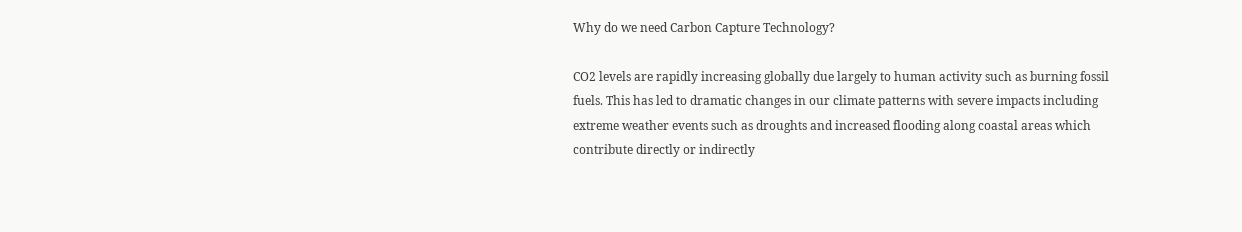Why do we need Carbon Capture Technology?

CO2 levels are rapidly increasing globally due largely to human activity such as burning fossil fuels. This has led to dramatic changes in our climate patterns with severe impacts including extreme weather events such as droughts and increased flooding along coastal areas which contribute directly or indirectly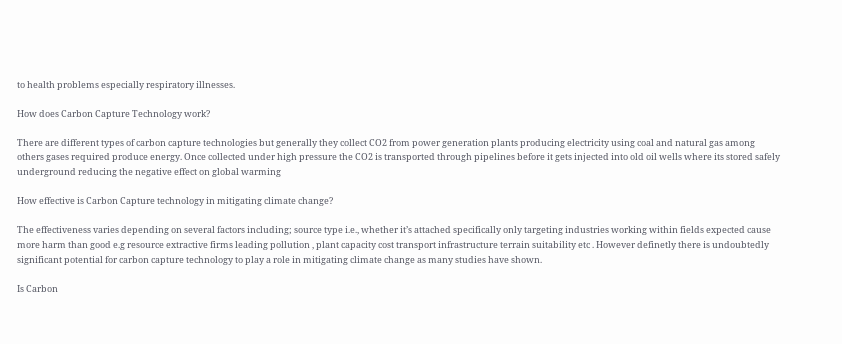to health problems especially respiratory illnesses.

How does Carbon Capture Technology work?

There are different types of carbon capture technologies but generally they collect CO2 from power generation plants producing electricity using coal and natural gas among others gases required produce energy. Once collected under high pressure the CO2 is transported through pipelines before it gets injected into old oil wells where its stored safely underground reducing the negative effect on global warming

How effective is Carbon Capture technology in mitigating climate change?

The effectiveness varies depending on several factors including; source type i.e., whether it’s attached specifically only targeting industries working within fields expected cause more harm than good e.g resource extractive firms leading pollution , plant capacity cost transport infrastructure terrain suitability etc . However definetly there is undoubtedly significant potential for carbon capture technology to play a role in mitigating climate change as many studies have shown.

Is Carbon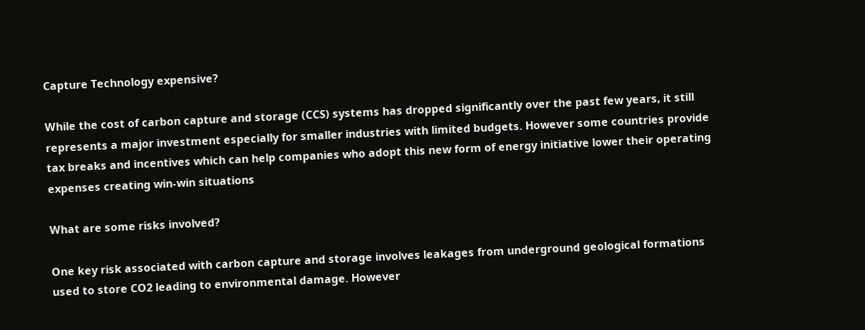Capture Technology expensive?

While the cost of carbon capture and storage (CCS) systems has dropped significantly over the past few years, it still represents a major investment especially for smaller industries with limited budgets. However some countries provide tax breaks and incentives which can help companies who adopt this new form of energy initiative lower their operating expenses creating win-win situations

What are some risks involved?

One key risk associated with carbon capture and storage involves leakages from underground geological formations used to store CO2 leading to environmental damage. However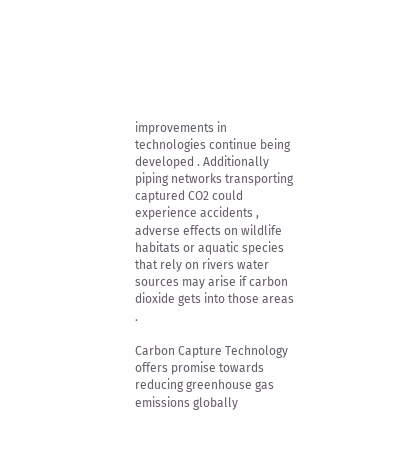improvements in technologies continue being developed . Additionally piping networks transporting captured CO2 could experience accidents , adverse effects on wildlife habitats or aquatic species that rely on rivers water sources may arise if carbon dioxide gets into those areas .

Carbon Capture Technology offers promise towards reducing greenhouse gas emissions globally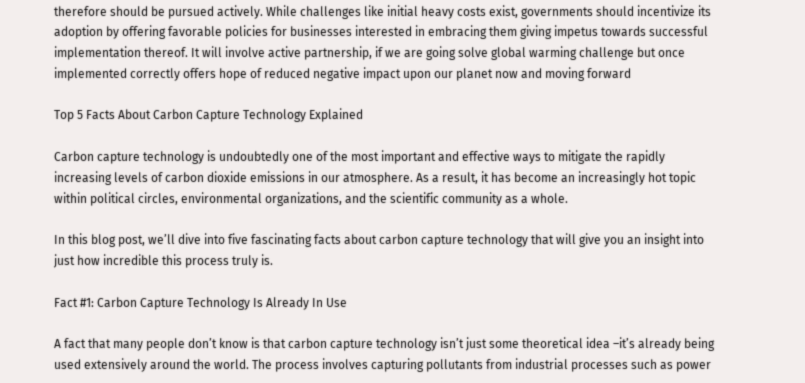therefore should be pursued actively. While challenges like initial heavy costs exist, governments should incentivize its adoption by offering favorable policies for businesses interested in embracing them giving impetus towards successful implementation thereof. It will involve active partnership, if we are going solve global warming challenge but once implemented correctly offers hope of reduced negative impact upon our planet now and moving forward

Top 5 Facts About Carbon Capture Technology Explained

Carbon capture technology is undoubtedly one of the most important and effective ways to mitigate the rapidly increasing levels of carbon dioxide emissions in our atmosphere. As a result, it has become an increasingly hot topic within political circles, environmental organizations, and the scientific community as a whole.

In this blog post, we’ll dive into five fascinating facts about carbon capture technology that will give you an insight into just how incredible this process truly is.

Fact #1: Carbon Capture Technology Is Already In Use

A fact that many people don’t know is that carbon capture technology isn’t just some theoretical idea –it’s already being used extensively around the world. The process involves capturing pollutants from industrial processes such as power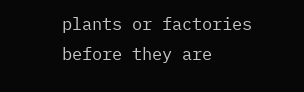plants or factories before they are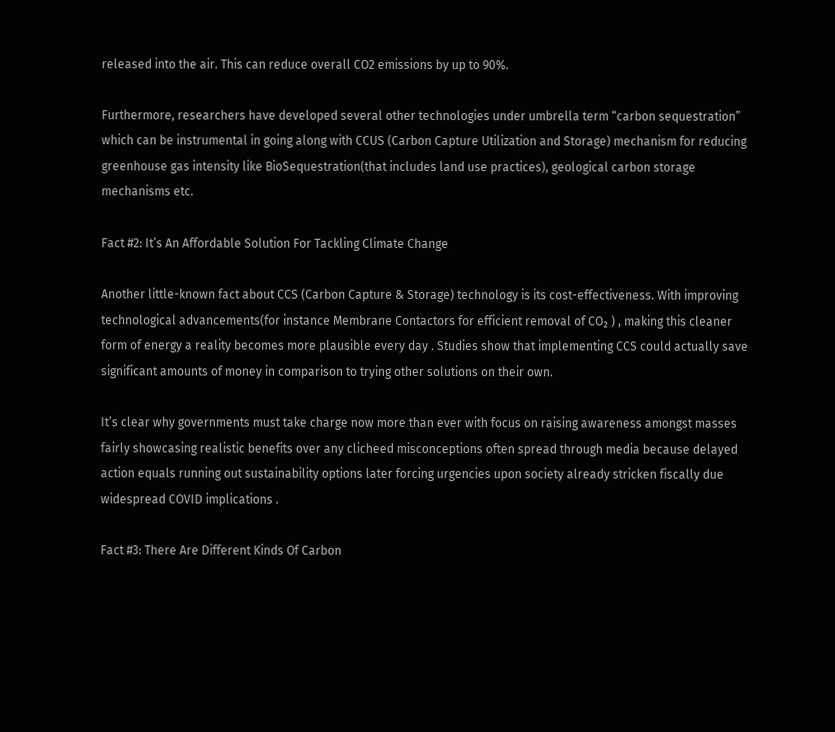released into the air. This can reduce overall CO2 emissions by up to 90%.

Furthermore, researchers have developed several other technologies under umbrella term “carbon sequestration” which can be instrumental in going along with CCUS (Carbon Capture Utilization and Storage) mechanism for reducing greenhouse gas intensity like BioSequestration(that includes land use practices), geological carbon storage mechanisms etc.

Fact #2: It’s An Affordable Solution For Tackling Climate Change

Another little-known fact about CCS (Carbon Capture & Storage) technology is its cost-effectiveness. With improving technological advancements(for instance Membrane Contactors for efficient removal of CO₂ ) , making this cleaner form of energy a reality becomes more plausible every day . Studies show that implementing CCS could actually save significant amounts of money in comparison to trying other solutions on their own.

It’s clear why governments must take charge now more than ever with focus on raising awareness amongst masses fairly showcasing realistic benefits over any clicheed misconceptions often spread through media because delayed action equals running out sustainability options later forcing urgencies upon society already stricken fiscally due widespread COVID implications .

Fact #3: There Are Different Kinds Of Carbon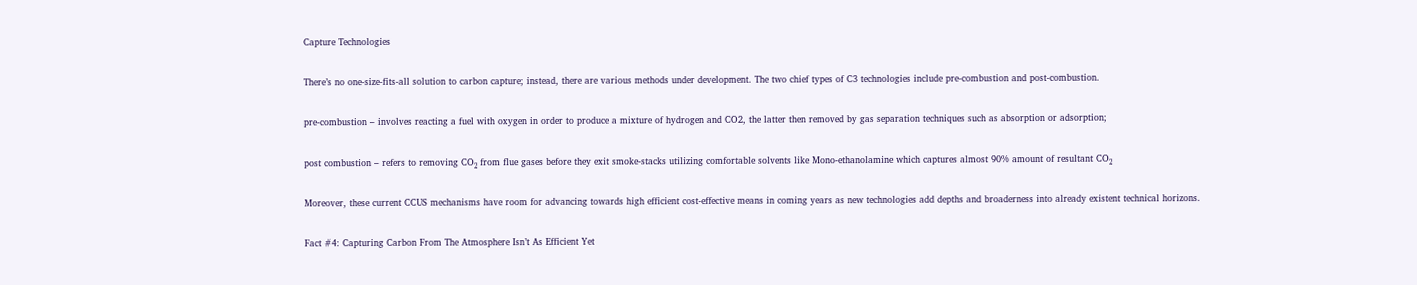Capture Technologies

There’s no one-size-fits-all solution to carbon capture; instead, there are various methods under development. The two chief types of C3 technologies include pre-combustion and post-combustion.

pre-combustion – involves reacting a fuel with oxygen in order to produce a mixture of hydrogen and CO2, the latter then removed by gas separation techniques such as absorption or adsorption;

post combustion – refers to removing CO₂ from flue gases before they exit smoke-stacks utilizing comfortable solvents like Mono-ethanolamine which captures almost 90% amount of resultant CO₂

Moreover, these current CCUS mechanisms have room for advancing towards high efficient cost-effective means in coming years as new technologies add depths and broaderness into already existent technical horizons.

Fact #4: Capturing Carbon From The Atmosphere Isn’t As Efficient Yet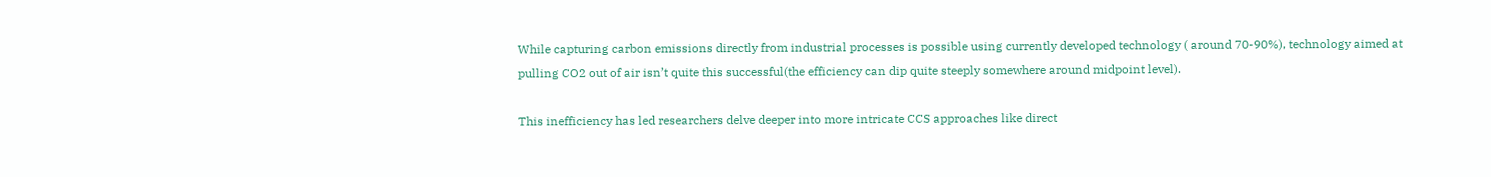While capturing carbon emissions directly from industrial processes is possible using currently developed technology ( around 70-90%), technology aimed at pulling CO2 out of air isn’t quite this successful(the efficiency can dip quite steeply somewhere around midpoint level).

This inefficiency has led researchers delve deeper into more intricate CCS approaches like direct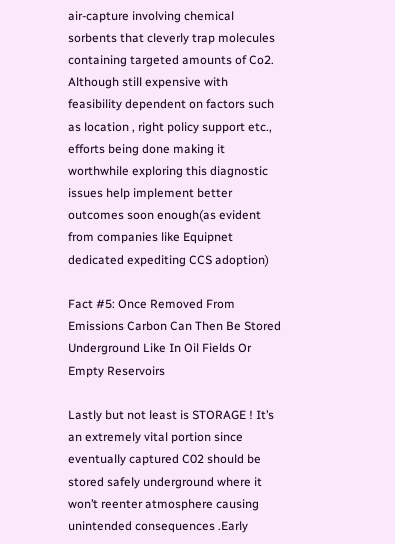air-capture involving chemical sorbents that cleverly trap molecules containing targeted amounts of Co2. Although still expensive with feasibility dependent on factors such as location , right policy support etc., efforts being done making it worthwhile exploring this diagnostic issues help implement better outcomes soon enough(as evident from companies like Equipnet dedicated expediting CCS adoption)

Fact #5: Once Removed From Emissions Carbon Can Then Be Stored Underground Like In Oil Fields Or Empty Reservoirs

Lastly but not least is STORAGE ! It’s an extremely vital portion since eventually captured C02 should be stored safely underground where it won’t reenter atmosphere causing unintended consequences .Early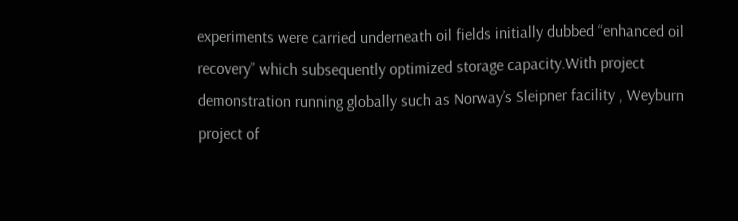experiments were carried underneath oil fields initially dubbed “enhanced oil recovery” which subsequently optimized storage capacity.With project demonstration running globally such as Norway’s Sleipner facility , Weyburn project of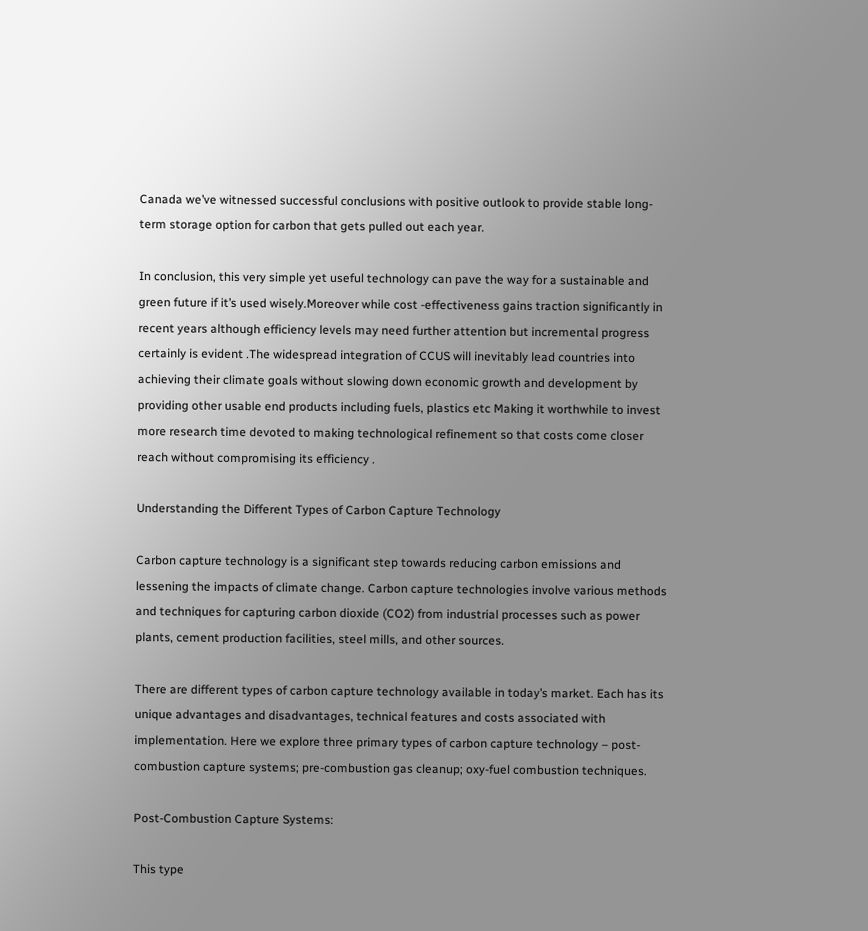Canada we’ve witnessed successful conclusions with positive outlook to provide stable long-term storage option for carbon that gets pulled out each year.

In conclusion, this very simple yet useful technology can pave the way for a sustainable and green future if it’s used wisely.Moreover while cost -effectiveness gains traction significantly in recent years although efficiency levels may need further attention but incremental progress certainly is evident .The widespread integration of CCUS will inevitably lead countries into achieving their climate goals without slowing down economic growth and development by providing other usable end products including fuels, plastics etc Making it worthwhile to invest more research time devoted to making technological refinement so that costs come closer reach without compromising its efficiency .

Understanding the Different Types of Carbon Capture Technology

Carbon capture technology is a significant step towards reducing carbon emissions and lessening the impacts of climate change. Carbon capture technologies involve various methods and techniques for capturing carbon dioxide (CO2) from industrial processes such as power plants, cement production facilities, steel mills, and other sources.

There are different types of carbon capture technology available in today’s market. Each has its unique advantages and disadvantages, technical features and costs associated with implementation. Here we explore three primary types of carbon capture technology – post-combustion capture systems; pre-combustion gas cleanup; oxy-fuel combustion techniques.

Post-Combustion Capture Systems:

This type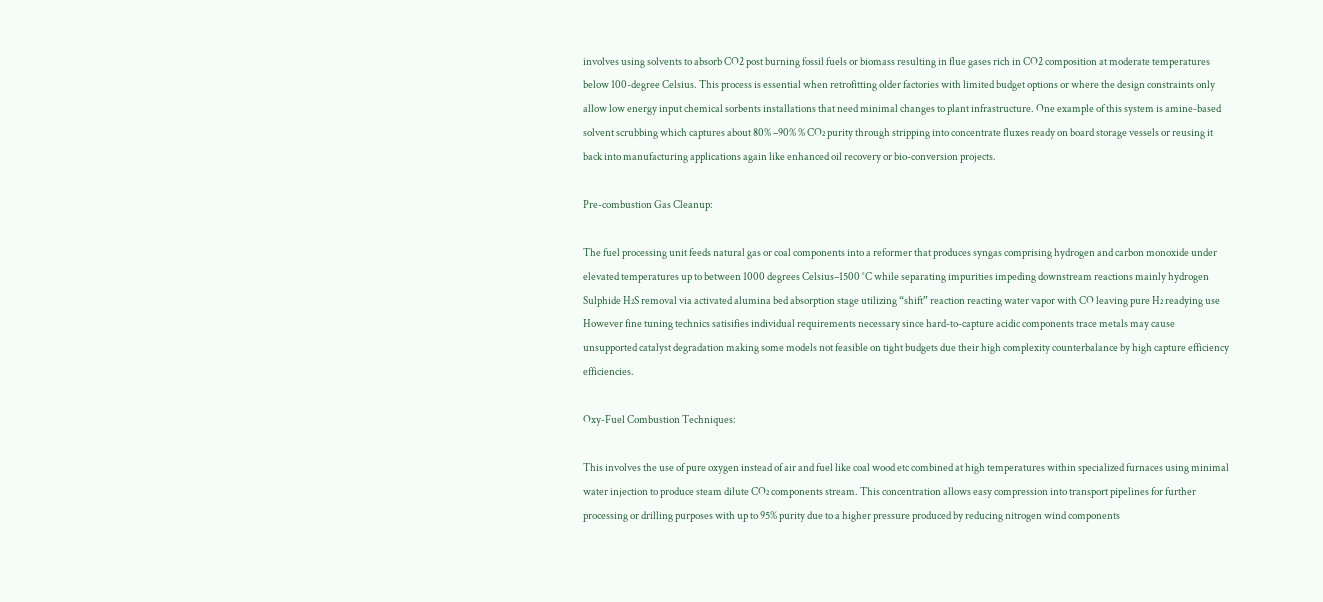involves using solvents to absorb CO2 post burning fossil fuels or biomass resulting in flue gases rich in CO2 composition at moderate temperatures below 100-degree Celsius. This process is essential when retrofitting older factories with limited budget options or where the design constraints only allow low energy input chemical sorbents installations that need minimal changes to plant infrastructure. One example of this system is amine-based solvent scrubbing which captures about 80% –90% % CO₂ purity through stripping into concentrate fluxes ready on board storage vessels or reusing it back into manufacturing applications again like enhanced oil recovery or bio-conversion projects.

Pre-combustion Gas Cleanup:

The fuel processing unit feeds natural gas or coal components into a reformer that produces syngas comprising hydrogen and carbon monoxide under elevated temperatures up to between 1000 degrees Celsius–1500 °C while separating impurities impeding downstream reactions mainly hydrogen Sulphide H₂S removal via activated alumina bed absorption stage utilizing “shift” reaction reacting water vapor with CO leaving pure H₂ readying use However fine tuning technics satisifies individual requirements necessary since hard-to-capture acidic components trace metals may cause unsupported catalyst degradation making some models not feasible on tight budgets due their high complexity counterbalance by high capture efficiency efficiencies.

Oxy-Fuel Combustion Techniques:

This involves the use of pure oxygen instead of air and fuel like coal wood etc combined at high temperatures within specialized furnaces using minimal water injection to produce steam dilute CO₂ components stream. This concentration allows easy compression into transport pipelines for further processing or drilling purposes with up to 95% purity due to a higher pressure produced by reducing nitrogen wind components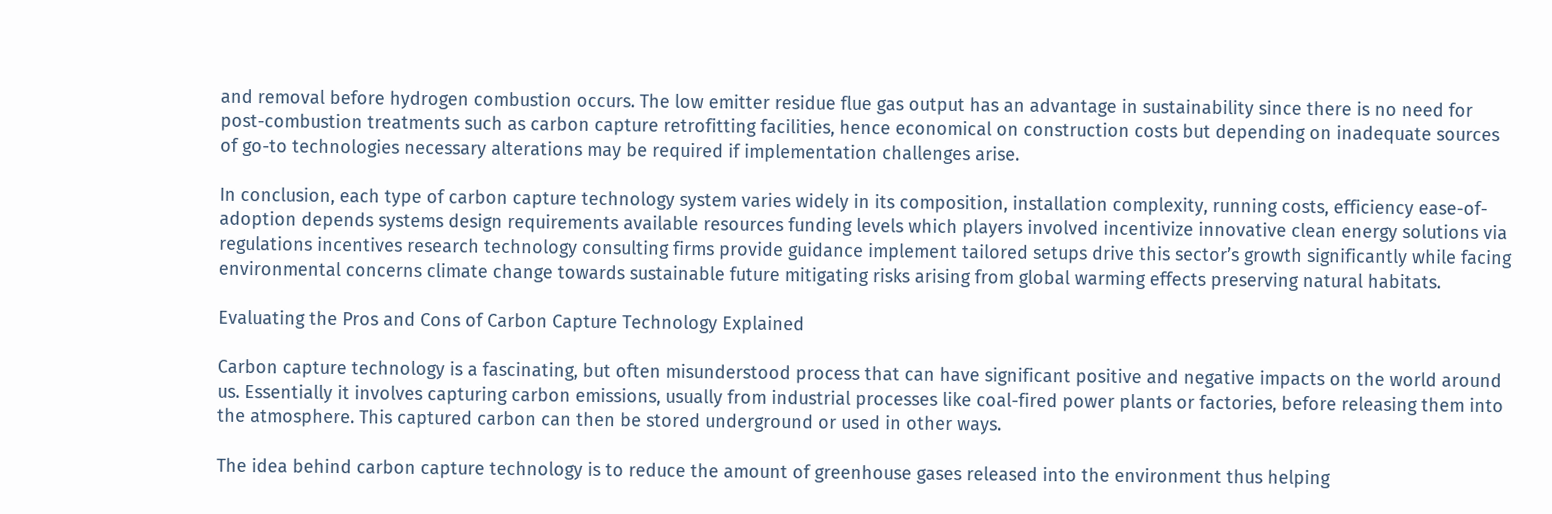and removal before hydrogen combustion occurs. The low emitter residue flue gas output has an advantage in sustainability since there is no need for post-combustion treatments such as carbon capture retrofitting facilities, hence economical on construction costs but depending on inadequate sources of go-to technologies necessary alterations may be required if implementation challenges arise.

In conclusion, each type of carbon capture technology system varies widely in its composition, installation complexity, running costs, efficiency ease-of-adoption depends systems design requirements available resources funding levels which players involved incentivize innovative clean energy solutions via regulations incentives research technology consulting firms provide guidance implement tailored setups drive this sector’s growth significantly while facing environmental concerns climate change towards sustainable future mitigating risks arising from global warming effects preserving natural habitats.

Evaluating the Pros and Cons of Carbon Capture Technology Explained

Carbon capture technology is a fascinating, but often misunderstood process that can have significant positive and negative impacts on the world around us. Essentially it involves capturing carbon emissions, usually from industrial processes like coal-fired power plants or factories, before releasing them into the atmosphere. This captured carbon can then be stored underground or used in other ways.

The idea behind carbon capture technology is to reduce the amount of greenhouse gases released into the environment thus helping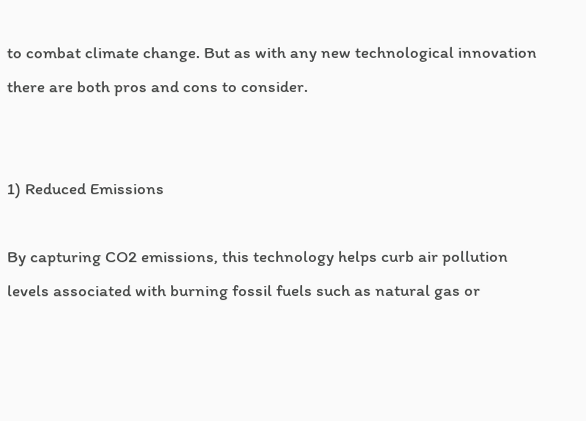to combat climate change. But as with any new technological innovation there are both pros and cons to consider.


1) Reduced Emissions

By capturing CO2 emissions, this technology helps curb air pollution levels associated with burning fossil fuels such as natural gas or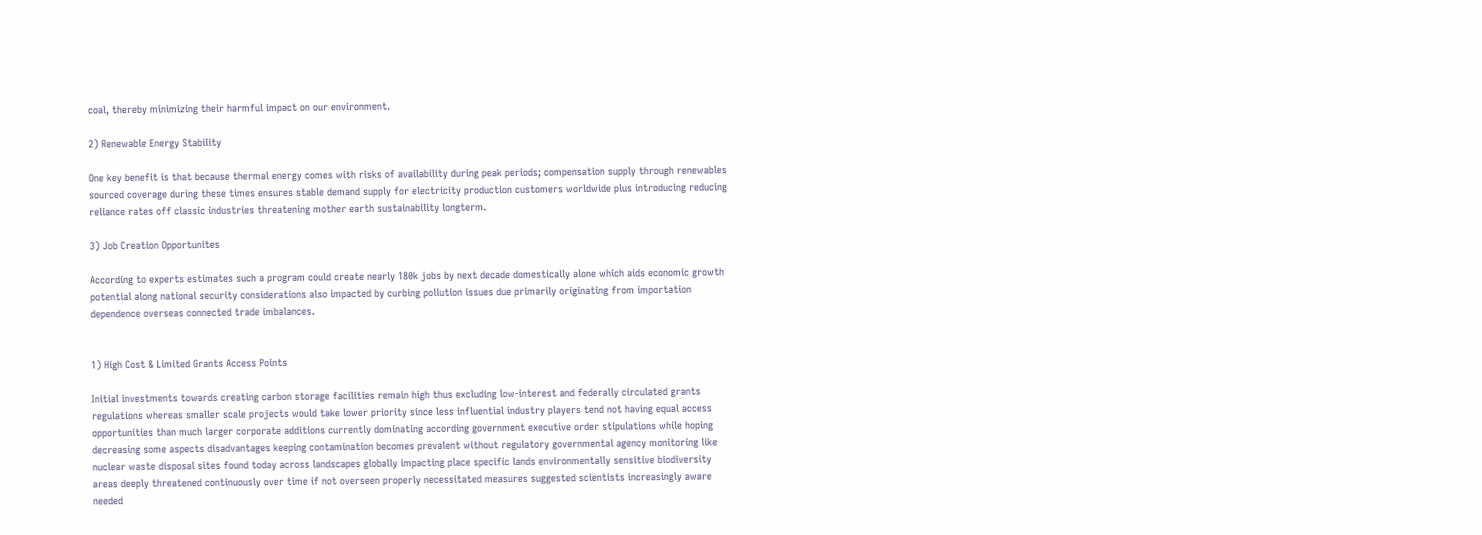coal, thereby minimizing their harmful impact on our environment.

2) Renewable Energy Stability

One key benefit is that because thermal energy comes with risks of availability during peak periods; compensation supply through renewables sourced coverage during these times ensures stable demand supply for electricity production customers worldwide plus introducing reducing reliance rates off classic industries threatening mother earth sustainability longterm.

3) Job Creation Opportunites

According to experts estimates such a program could create nearly 180k jobs by next decade domestically alone which aids economic growth potential along national security considerations also impacted by curbing pollution issues due primarily originating from importation dependence overseas connected trade imbalances.


1) High Cost & Limited Grants Access Points

Initial investments towards creating carbon storage facilities remain high thus excluding low-interest and federally circulated grants regulations whereas smaller scale projects would take lower priority since less influential industry players tend not having equal access opportunities than much larger corporate additions currently dominating according government executive order stipulations while hoping decreasing some aspects disadvantages keeping contamination becomes prevalent without regulatory governmental agency monitoring like nuclear waste disposal sites found today across landscapes globally impacting place specific lands environmentally sensitive biodiversity areas deeply threatened continuously over time if not overseen properly necessitated measures suggested scientists increasingly aware needed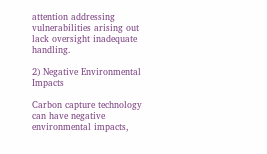attention addressing vulnerabilities arising out lack oversight inadequate handling.

2) Negative Environmental Impacts

Carbon capture technology can have negative environmental impacts,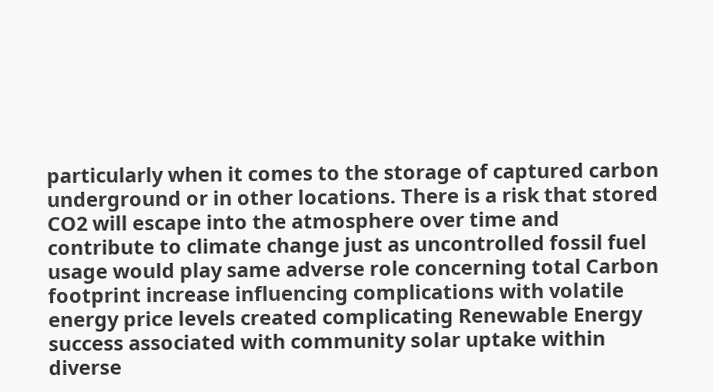particularly when it comes to the storage of captured carbon underground or in other locations. There is a risk that stored CO2 will escape into the atmosphere over time and contribute to climate change just as uncontrolled fossil fuel usage would play same adverse role concerning total Carbon footprint increase influencing complications with volatile energy price levels created complicating Renewable Energy success associated with community solar uptake within diverse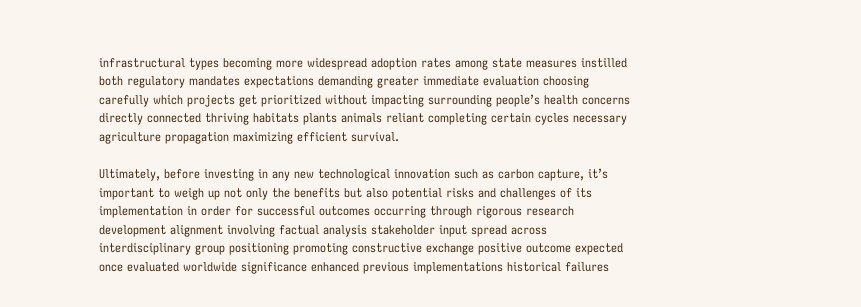infrastructural types becoming more widespread adoption rates among state measures instilled both regulatory mandates expectations demanding greater immediate evaluation choosing carefully which projects get prioritized without impacting surrounding people’s health concerns directly connected thriving habitats plants animals reliant completing certain cycles necessary agriculture propagation maximizing efficient survival.

Ultimately, before investing in any new technological innovation such as carbon capture, it’s important to weigh up not only the benefits but also potential risks and challenges of its implementation in order for successful outcomes occurring through rigorous research development alignment involving factual analysis stakeholder input spread across interdisciplinary group positioning promoting constructive exchange positive outcome expected once evaluated worldwide significance enhanced previous implementations historical failures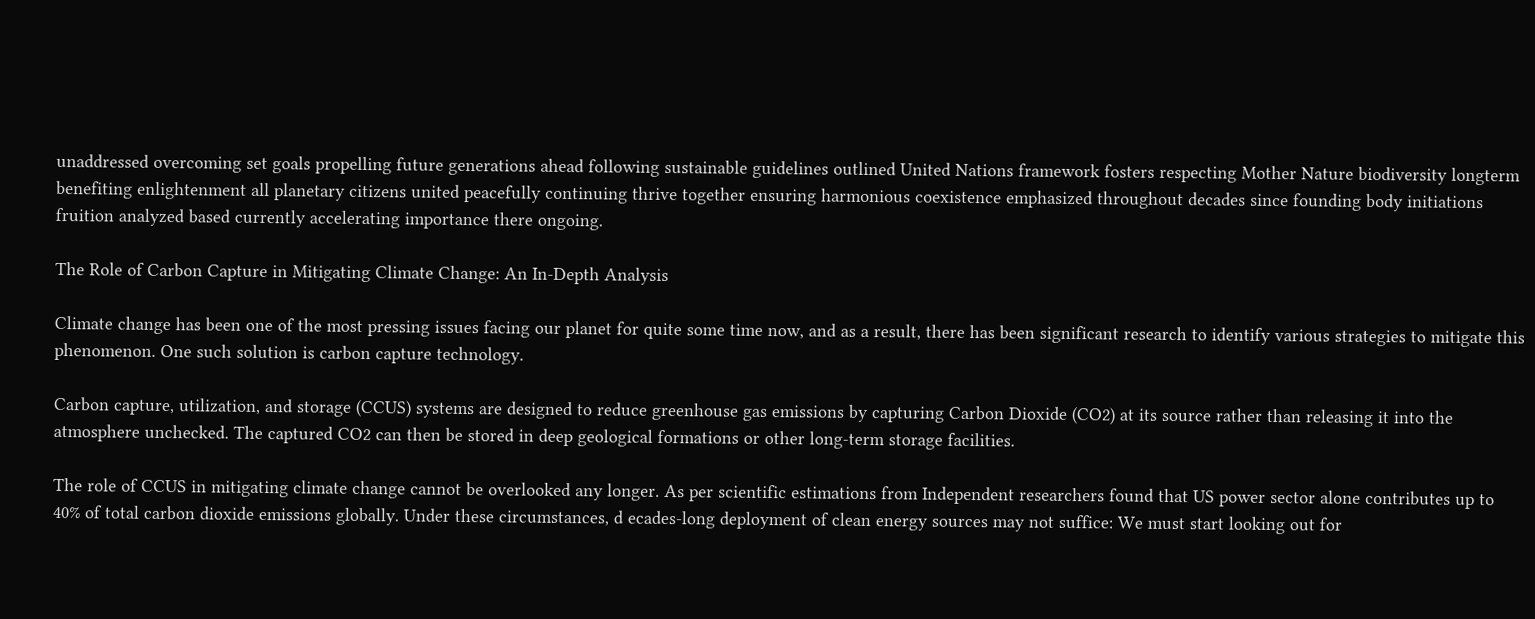unaddressed overcoming set goals propelling future generations ahead following sustainable guidelines outlined United Nations framework fosters respecting Mother Nature biodiversity longterm benefiting enlightenment all planetary citizens united peacefully continuing thrive together ensuring harmonious coexistence emphasized throughout decades since founding body initiations fruition analyzed based currently accelerating importance there ongoing.

The Role of Carbon Capture in Mitigating Climate Change: An In-Depth Analysis

Climate change has been one of the most pressing issues facing our planet for quite some time now, and as a result, there has been significant research to identify various strategies to mitigate this phenomenon. One such solution is carbon capture technology.

Carbon capture, utilization, and storage (CCUS) systems are designed to reduce greenhouse gas emissions by capturing Carbon Dioxide (CO2) at its source rather than releasing it into the atmosphere unchecked. The captured CO2 can then be stored in deep geological formations or other long-term storage facilities.

The role of CCUS in mitigating climate change cannot be overlooked any longer. As per scientific estimations from Independent researchers found that US power sector alone contributes up to 40% of total carbon dioxide emissions globally. Under these circumstances, d ecades-long deployment of clean energy sources may not suffice: We must start looking out for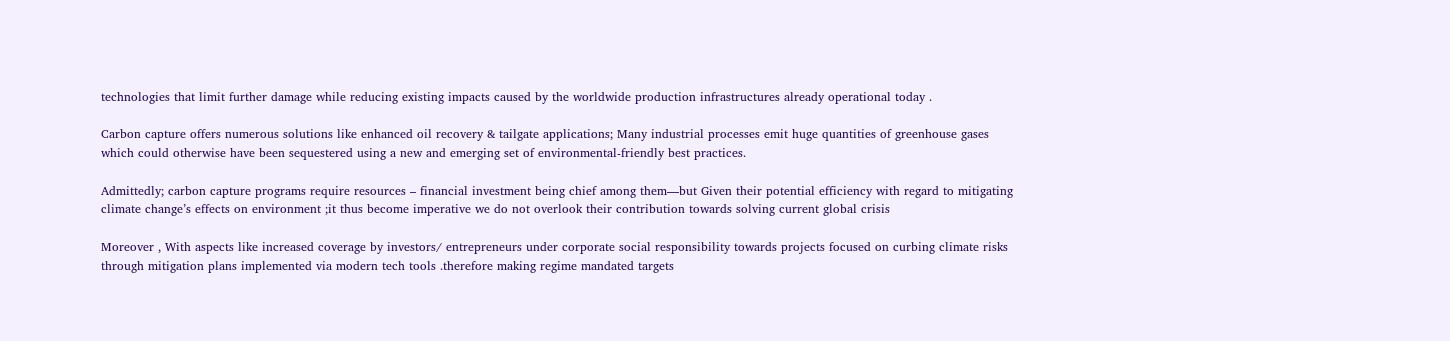technologies that limit further damage while reducing existing impacts caused by the worldwide production infrastructures already operational today .

Carbon capture offers numerous solutions like enhanced oil recovery & tailgate applications; Many industrial processes emit huge quantities of greenhouse gases which could otherwise have been sequestered using a new and emerging set of environmental-friendly best practices.

Admittedly; carbon capture programs require resources – financial investment being chief among them—but Given their potential efficiency with regard to mitigating climate change’s effects on environment ;it thus become imperative we do not overlook their contribution towards solving current global crisis

Moreover , With aspects like increased coverage by investors/ entrepreneurs under corporate social responsibility towards projects focused on curbing climate risks through mitigation plans implemented via modern tech tools .therefore making regime mandated targets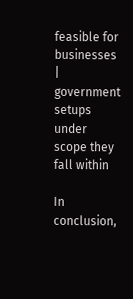feasible for businesses | government setups under scope they fall within

In conclusion,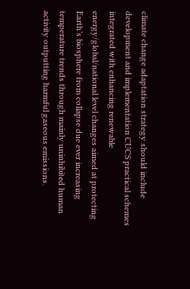climate change adaptation strategy should include development and implementation CUCS practical schemes integrated with enhancing renewable energy/global/national level changes aimed at protecting Earth’s biosphere from collapse due ever increasing temperature trends through mainly uninhibited human activity outputting harmful gaseous emissions.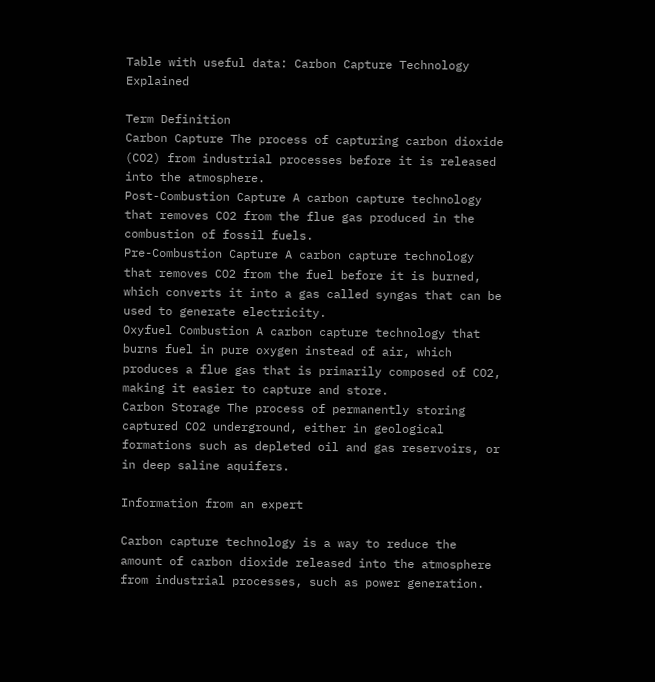Table with useful data: Carbon Capture Technology Explained

Term Definition
Carbon Capture The process of capturing carbon dioxide (CO2) from industrial processes before it is released into the atmosphere.
Post-Combustion Capture A carbon capture technology that removes CO2 from the flue gas produced in the combustion of fossil fuels.
Pre-Combustion Capture A carbon capture technology that removes CO2 from the fuel before it is burned, which converts it into a gas called syngas that can be used to generate electricity.
Oxyfuel Combustion A carbon capture technology that burns fuel in pure oxygen instead of air, which produces a flue gas that is primarily composed of CO2, making it easier to capture and store.
Carbon Storage The process of permanently storing captured CO2 underground, either in geological formations such as depleted oil and gas reservoirs, or in deep saline aquifers.

Information from an expert

Carbon capture technology is a way to reduce the amount of carbon dioxide released into the atmosphere from industrial processes, such as power generation.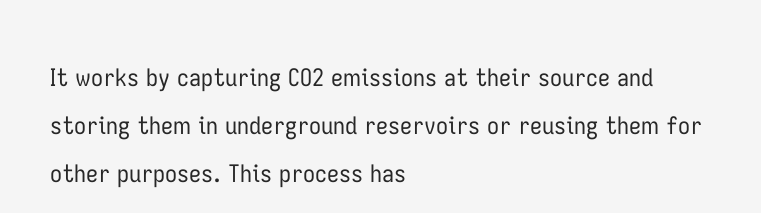It works by capturing CO2 emissions at their source and storing them in underground reservoirs or reusing them for other purposes. This process has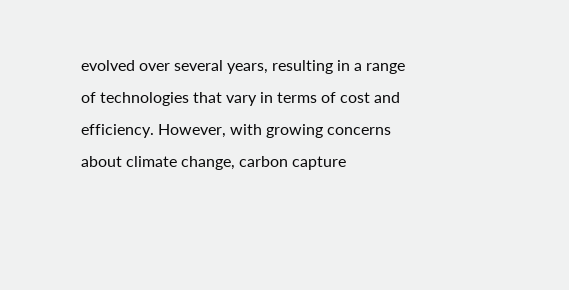evolved over several years, resulting in a range of technologies that vary in terms of cost and efficiency. However, with growing concerns about climate change, carbon capture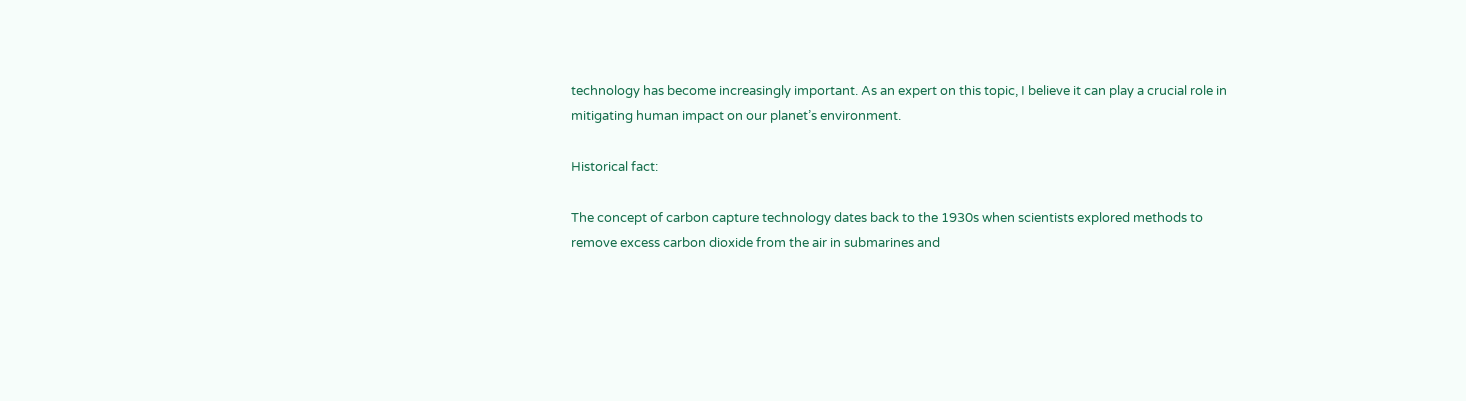technology has become increasingly important. As an expert on this topic, I believe it can play a crucial role in mitigating human impact on our planet’s environment.

Historical fact:

The concept of carbon capture technology dates back to the 1930s when scientists explored methods to remove excess carbon dioxide from the air in submarines and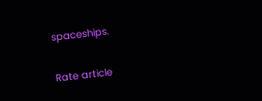spaceships.

Rate article